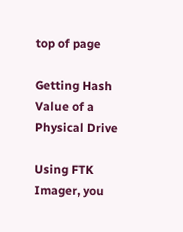top of page

Getting Hash Value of a Physical Drive

Using FTK Imager, you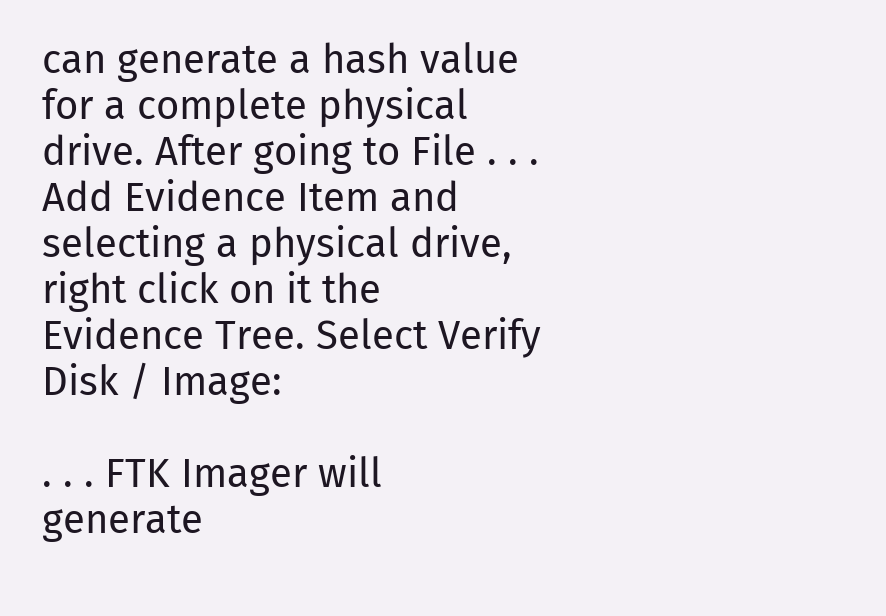can generate a hash value for a complete physical drive. After going to File . . . Add Evidence Item and selecting a physical drive, right click on it the Evidence Tree. Select Verify Disk / Image:

. . . FTK Imager will generate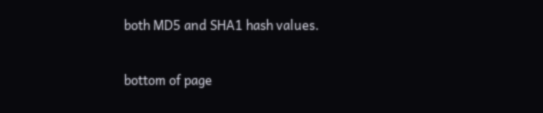both MD5 and SHA1 hash values.

bottom of page